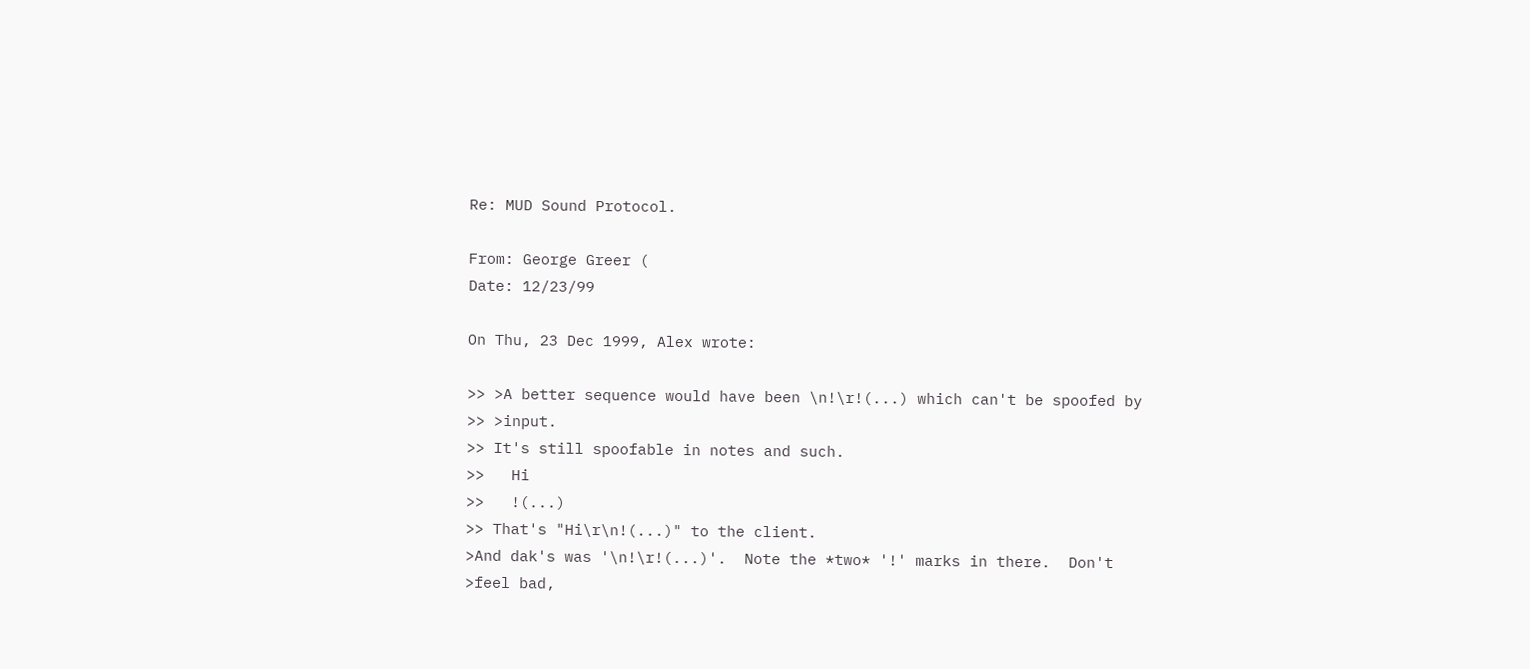Re: MUD Sound Protocol.

From: George Greer (
Date: 12/23/99

On Thu, 23 Dec 1999, Alex wrote:

>> >A better sequence would have been \n!\r!(...) which can't be spoofed by
>> >input.
>> It's still spoofable in notes and such.
>>   Hi
>>   !(...)
>> That's "Hi\r\n!(...)" to the client.
>And dak's was '\n!\r!(...)'.  Note the *two* '!' marks in there.  Don't
>feel bad,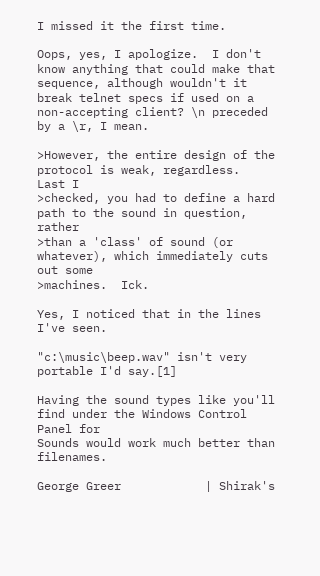I missed it the first time.

Oops, yes, I apologize.  I don't know anything that could make that
sequence, although wouldn't it break telnet specs if used on a
non-accepting client? \n preceded by a \r, I mean.

>However, the entire design of the protocol is weak, regardless.  Last I
>checked, you had to define a hard path to the sound in question, rather
>than a 'class' of sound (or whatever), which immediately cuts out some
>machines.  Ick.

Yes, I noticed that in the lines I've seen.

"c:\music\beep.wav" isn't very portable I'd say.[1]

Having the sound types like you'll find under the Windows Control Panel for
Sounds would work much better than filenames.

George Greer            | Shirak's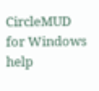CircleMUD for Windows help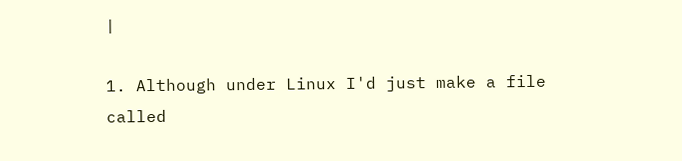|

1. Although under Linux I'd just make a file called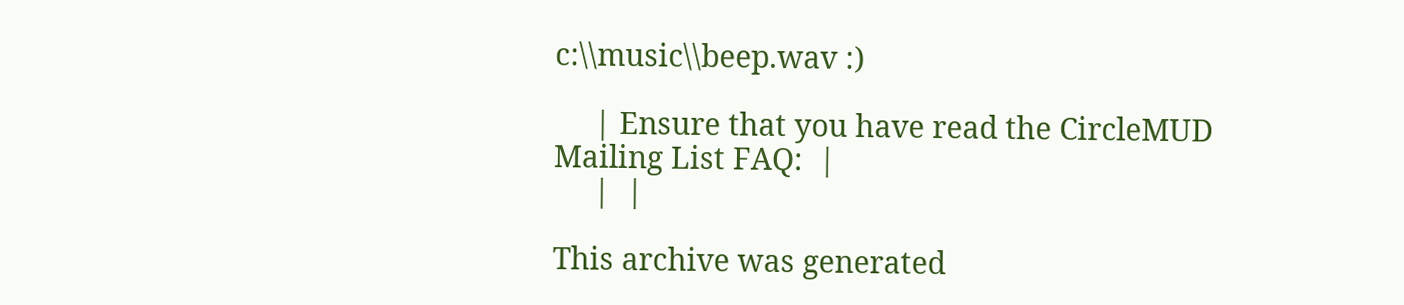c:\\music\\beep.wav :)

     | Ensure that you have read the CircleMUD Mailing List FAQ:  |
     |  |

This archive was generated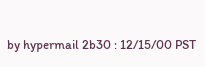by hypermail 2b30 : 12/15/00 PST